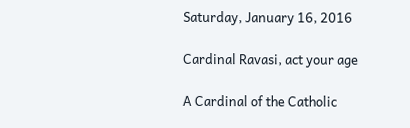Saturday, January 16, 2016

Cardinal Ravasi, act your age

A Cardinal of the Catholic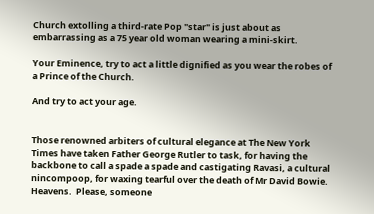Church extolling a third-rate Pop "star" is just about as embarrassing as a 75 year old woman wearing a mini-skirt.

Your Eminence, try to act a little dignified as you wear the robes of a Prince of the Church.

And try to act your age.


Those renowned arbiters of cultural elegance at The New York Times have taken Father George Rutler to task, for having the backbone to call a spade a spade and castigating Ravasi, a cultural nincompoop, for waxing tearful over the death of Mr David Bowie.  Heavens.  Please, someone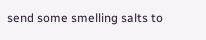send some smelling salts to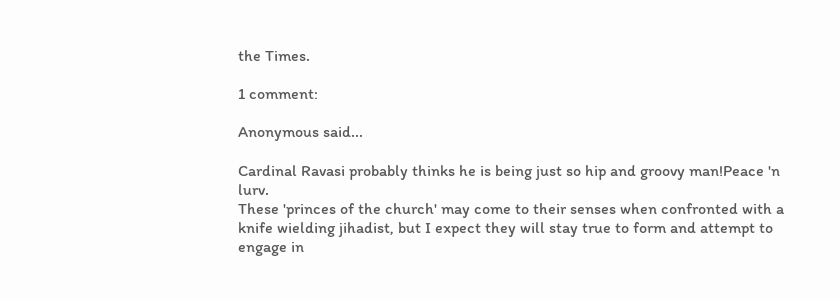the Times.

1 comment:

Anonymous said...

Cardinal Ravasi probably thinks he is being just so hip and groovy man!Peace 'n lurv.
These 'princes of the church' may come to their senses when confronted with a knife wielding jihadist, but I expect they will stay true to form and attempt to engage in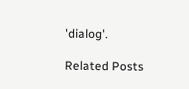'dialog'.

Related Posts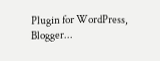Plugin for WordPress, Blogger...